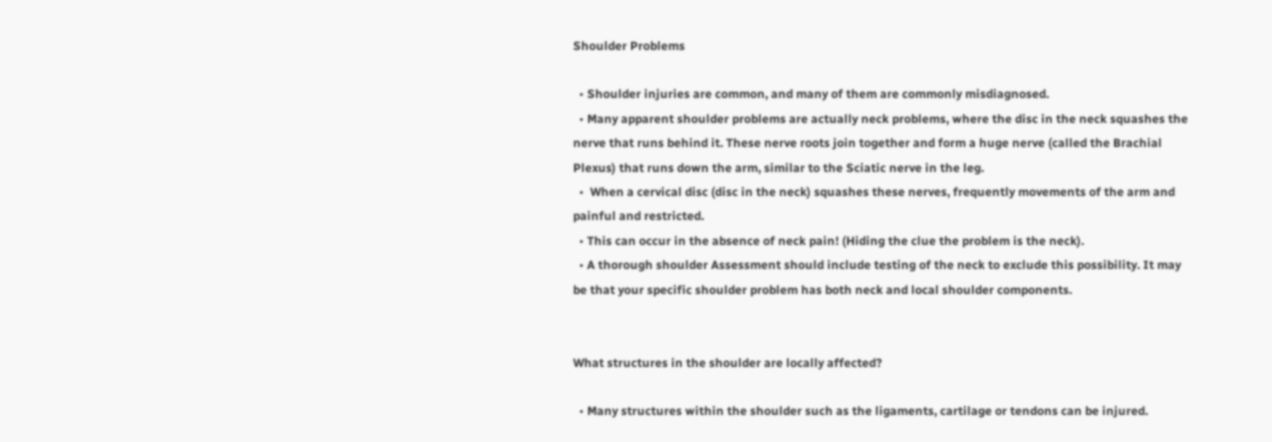Shoulder Problems

  • Shoulder injuries are common, and many of them are commonly misdiagnosed.
  • Many apparent shoulder problems are actually neck problems, where the disc in the neck squashes the nerve that runs behind it. These nerve roots join together and form a huge nerve (called the Brachial Plexus) that runs down the arm, similar to the Sciatic nerve in the leg.
  •  When a cervical disc (disc in the neck) squashes these nerves, frequently movements of the arm and painful and restricted.
  • This can occur in the absence of neck pain! (Hiding the clue the problem is the neck).
  • A thorough shoulder Assessment should include testing of the neck to exclude this possibility. It may be that your specific shoulder problem has both neck and local shoulder components.


What structures in the shoulder are locally affected?

  • Many structures within the shoulder such as the ligaments, cartilage or tendons can be injured.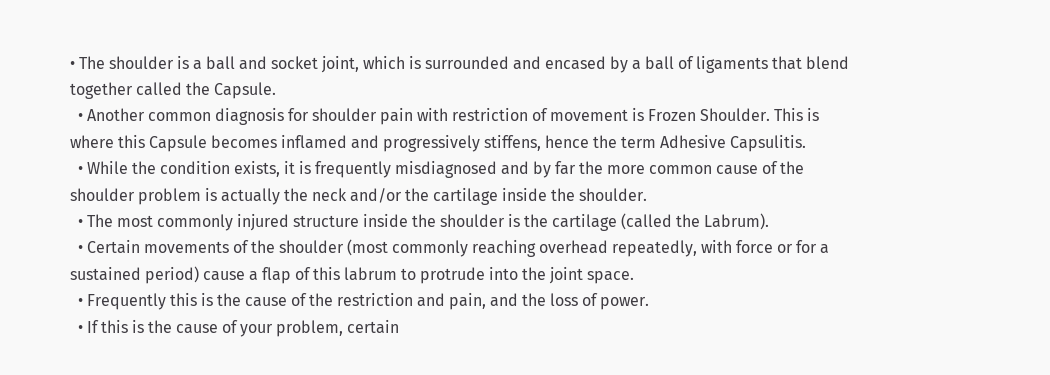• The shoulder is a ball and socket joint, which is surrounded and encased by a ball of ligaments that blend together called the Capsule.
  • Another common diagnosis for shoulder pain with restriction of movement is Frozen Shoulder. This is where this Capsule becomes inflamed and progressively stiffens, hence the term Adhesive Capsulitis.
  • While the condition exists, it is frequently misdiagnosed and by far the more common cause of the shoulder problem is actually the neck and/or the cartilage inside the shoulder.
  • The most commonly injured structure inside the shoulder is the cartilage (called the Labrum).
  • Certain movements of the shoulder (most commonly reaching overhead repeatedly, with force or for a sustained period) cause a flap of this labrum to protrude into the joint space.
  • Frequently this is the cause of the restriction and pain, and the loss of power.
  • If this is the cause of your problem, certain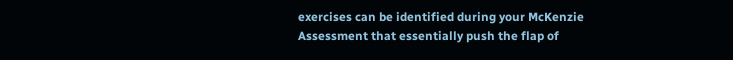exercises can be identified during your McKenzie Assessment that essentially push the flap of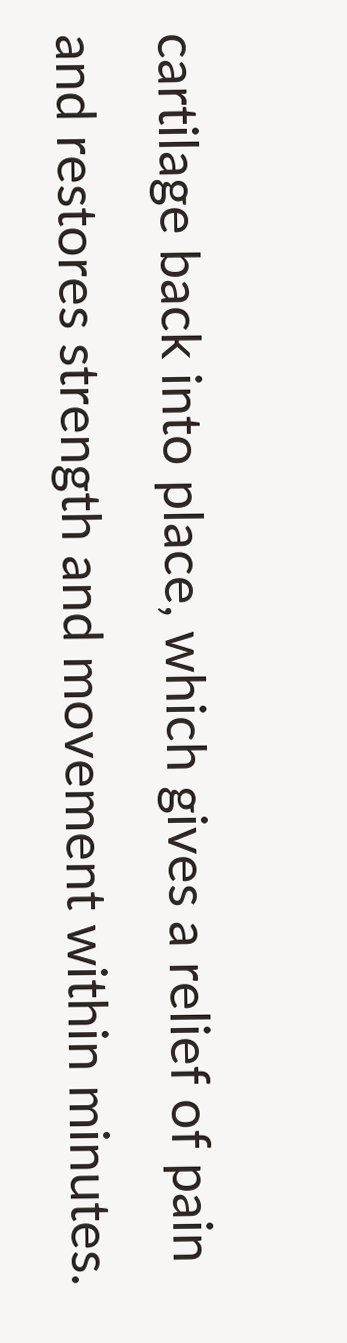cartilage back into place, which gives a relief of pain and restores strength and movement within minutes.